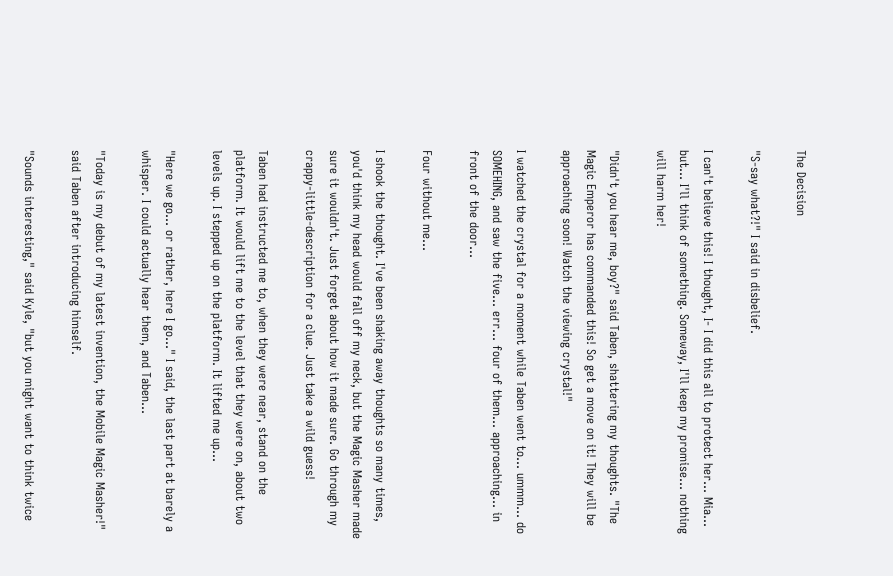The Decision

"S-say what?!" I said in disbelief.

I can't believe this! I thought, I- I did this all to protect her... Mia... but... I'll think of something. Someway, I'll keep my promise... nothing will harm her!

"Didn't you hear me, boy?" said Taben, shattering my thoughts. "The Magic Emperor has commanded this! So get a move on it! They will be approaching soon! Watch the viewing crystal!"

I watched the crystal for a moment while Taben went to... ummm... do SOMEHING, and saw the five... err... four of them... approaching... in front of the door...

Four without me...

I shook the thought. I've been shaking away thoughts so many times, you'd think my head would fall off my neck, but the Magic Masher made sure it wouldn't. Just forget about how it made sure. Go through my crappy-little-description for a clue. Just take a wild guess!

Taben had instructed me to, when they were near, stand on the platform. It would lift me to the level that they were on, about two levels up. I stepped up on the platform. It lifted me up...

"Here we go... or rather, here I go..." I said, the last part at barely a whisper. I could actually hear them, and Taben...

"Today is my debut of my latest invention, the Mobile Magic Masher!" said Taben after introducing himself.

"Sounds interesting," said Kyle, "but you might want to think twice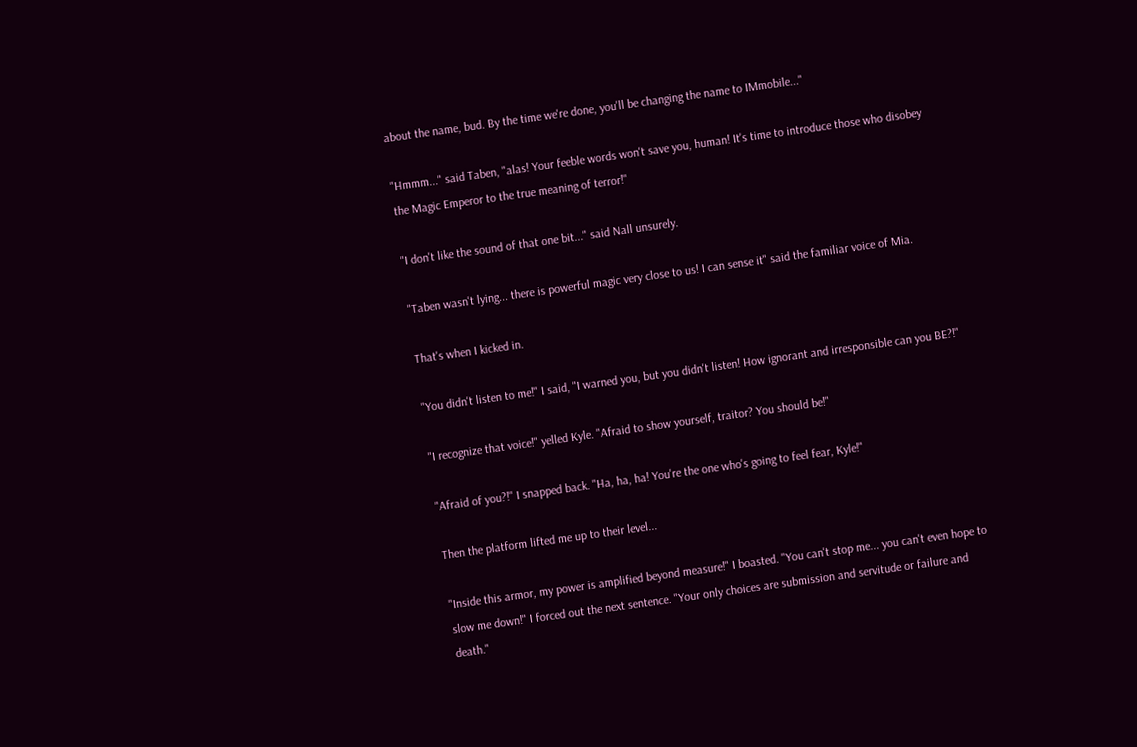about the name, bud. By the time we're done, you'll be changing the name to IMmobile..."

"Hmmm..." said Taben, "alas! Your feeble words won't save you, human! It's time to introduce those who disobey the Magic Emperor to the true meaning of terror!"

"I don't like the sound of that one bit..." said Nall unsurely.

"Taben wasn't lying... there is powerful magic very close to us! I can sense it" said the familiar voice of Mia.

That's when I kicked in.

"You didn't listen to me!" I said, "I warned you, but you didn't listen! How ignorant and irresponsible can you BE?!"

"I recognize that voice!" yelled Kyle. "Afraid to show yourself, traitor? You should be!"

"Afraid of you?!" I snapped back. "Ha, ha, ha! You're the one who's going to feel fear, Kyle!"

Then the platform lifted me up to their level...

"Inside this armor, my power is amplified beyond measure!" I boasted. "You can't stop me... you can't even hope to slow me down!" I forced out the next sentence. "Your only choices are submission and servitude or failure and death."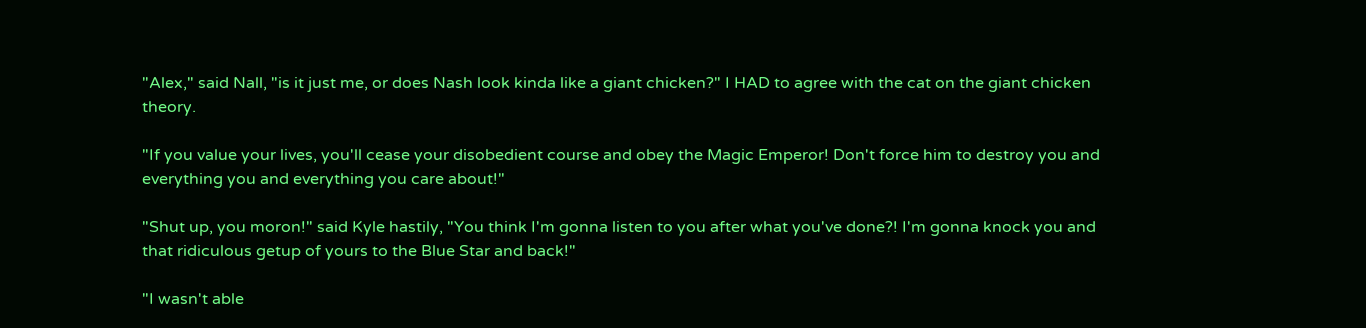"Alex," said Nall, "is it just me, or does Nash look kinda like a giant chicken?" I HAD to agree with the cat on the giant chicken theory.

"If you value your lives, you'll cease your disobedient course and obey the Magic Emperor! Don't force him to destroy you and everything you and everything you care about!"

"Shut up, you moron!" said Kyle hastily, "You think I'm gonna listen to you after what you've done?! I'm gonna knock you and that ridiculous getup of yours to the Blue Star and back!"

"I wasn't able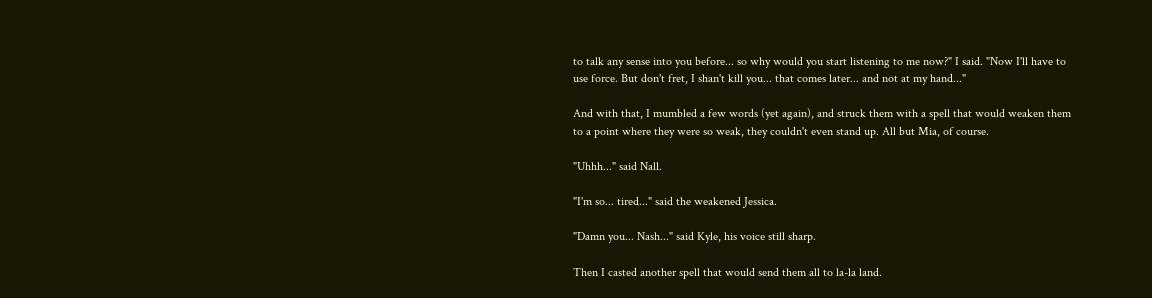to talk any sense into you before... so why would you start listening to me now?" I said. "Now I'll have to use force. But don't fret, I shan't kill you... that comes later... and not at my hand..."

And with that, I mumbled a few words (yet again), and struck them with a spell that would weaken them to a point where they were so weak, they couldn't even stand up. All but Mia, of course.

"Uhhh..." said Nall.

"I'm so... tired..." said the weakened Jessica.

"Damn you... Nash..." said Kyle, his voice still sharp.

Then I casted another spell that would send them all to la-la land.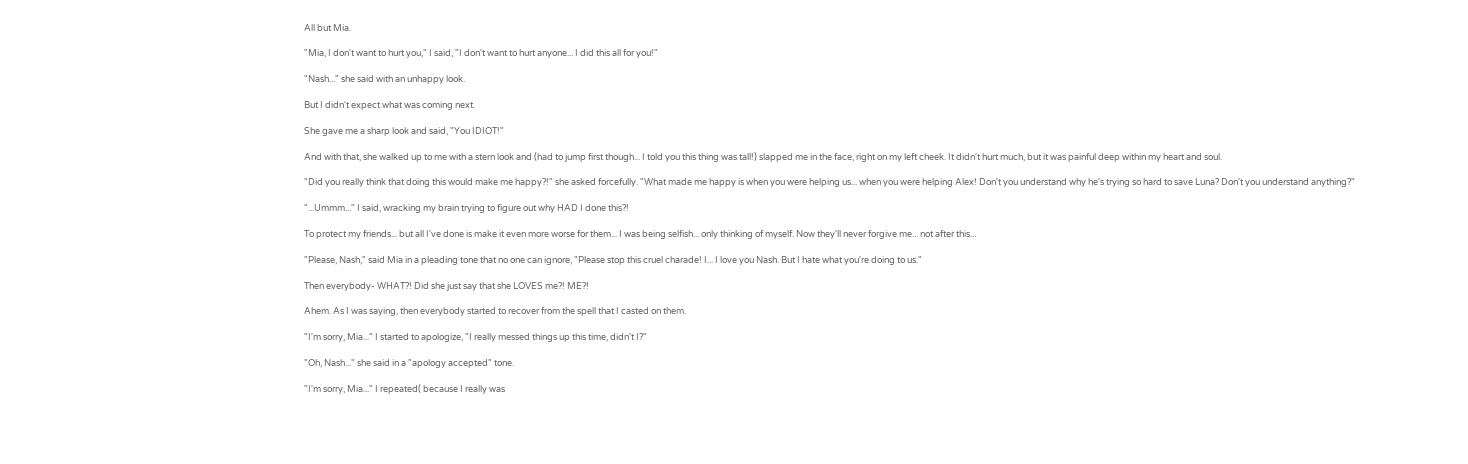All but Mia.

"Mia, I don't want to hurt you," I said, "I don't want to hurt anyone... I did this all for you!"

"Nash..." she said with an unhappy look.

But I didn't expect what was coming next.

She gave me a sharp look and said, "You IDIOT!"

And with that, she walked up to me with a stern look and (had to jump first though... I told you this thing was tall!) slapped me in the face, right on my left cheek. It didn't hurt much, but it was painful deep within my heart and soul.

"Did you really think that doing this would make me happy?!" she asked forcefully. "What made me happy is when you were helping us... when you were helping Alex! Don't you understand why he's trying so hard to save Luna? Don't you understand anything?"

"...Ummm..." I said, wracking my brain trying to figure out why HAD I done this?!

To protect my friends... but all I've done is make it even more worse for them... I was being selfish... only thinking of myself. Now they'll never forgive me... not after this...

"Please, Nash," said Mia in a pleading tone that no one can ignore, "Please stop this cruel charade! I... I love you Nash. But I hate what you're doing to us."

Then everybody- WHAT?! Did she just say that she LOVES me?! ME?!

Ahem. As I was saying, then everybody started to recover from the spell that I casted on them.

"I'm sorry, Mia..." I started to apologize, "I really messed things up this time, didn't I?"

"Oh, Nash..." she said in a "apology accepted" tone.

"I'm sorry, Mia..." I repeated( because I really was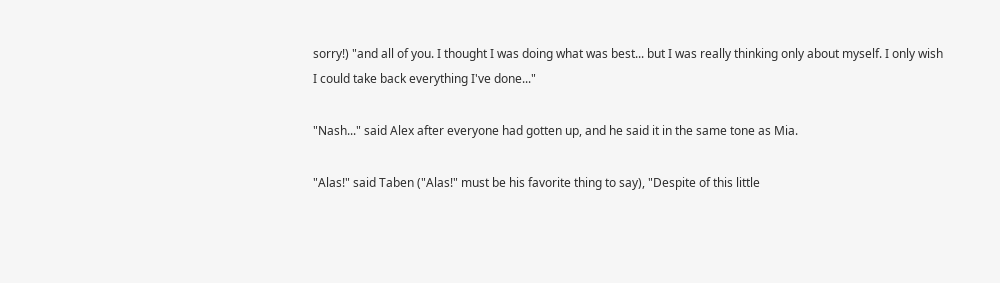sorry!) "and all of you. I thought I was doing what was best... but I was really thinking only about myself. I only wish I could take back everything I've done..."

"Nash..." said Alex after everyone had gotten up, and he said it in the same tone as Mia.

"Alas!" said Taben ("Alas!" must be his favorite thing to say), "Despite of this little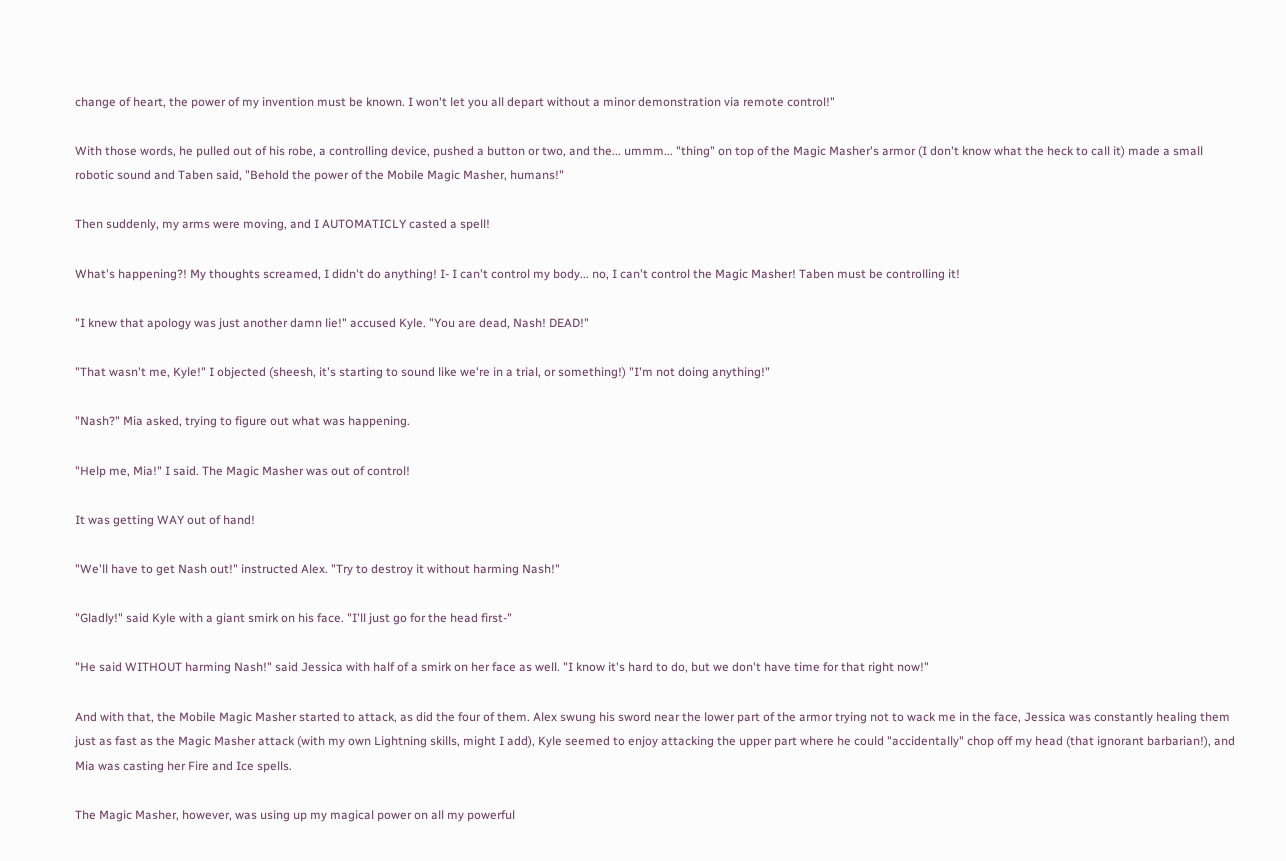change of heart, the power of my invention must be known. I won't let you all depart without a minor demonstration via remote control!"

With those words, he pulled out of his robe, a controlling device, pushed a button or two, and the... ummm... "thing" on top of the Magic Masher's armor (I don't know what the heck to call it) made a small robotic sound and Taben said, "Behold the power of the Mobile Magic Masher, humans!"

Then suddenly, my arms were moving, and I AUTOMATICLY casted a spell!

What's happening?! My thoughts screamed, I didn't do anything! I- I can't control my body... no, I can't control the Magic Masher! Taben must be controlling it!

"I knew that apology was just another damn lie!" accused Kyle. "You are dead, Nash! DEAD!"

"That wasn't me, Kyle!" I objected (sheesh, it's starting to sound like we're in a trial, or something!) "I'm not doing anything!"

"Nash?" Mia asked, trying to figure out what was happening.

"Help me, Mia!" I said. The Magic Masher was out of control!

It was getting WAY out of hand!

"We'll have to get Nash out!" instructed Alex. "Try to destroy it without harming Nash!"

"Gladly!" said Kyle with a giant smirk on his face. "I'll just go for the head first-"

"He said WITHOUT harming Nash!" said Jessica with half of a smirk on her face as well. "I know it's hard to do, but we don't have time for that right now!"

And with that, the Mobile Magic Masher started to attack, as did the four of them. Alex swung his sword near the lower part of the armor trying not to wack me in the face, Jessica was constantly healing them just as fast as the Magic Masher attack (with my own Lightning skills, might I add), Kyle seemed to enjoy attacking the upper part where he could "accidentally" chop off my head (that ignorant barbarian!), and Mia was casting her Fire and Ice spells.

The Magic Masher, however, was using up my magical power on all my powerful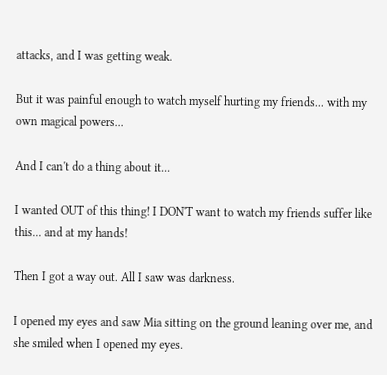attacks, and I was getting weak.

But it was painful enough to watch myself hurting my friends... with my own magical powers...

And I can't do a thing about it...

I wanted OUT of this thing! I DON'T want to watch my friends suffer like this... and at my hands!

Then I got a way out. All I saw was darkness.

I opened my eyes and saw Mia sitting on the ground leaning over me, and she smiled when I opened my eyes.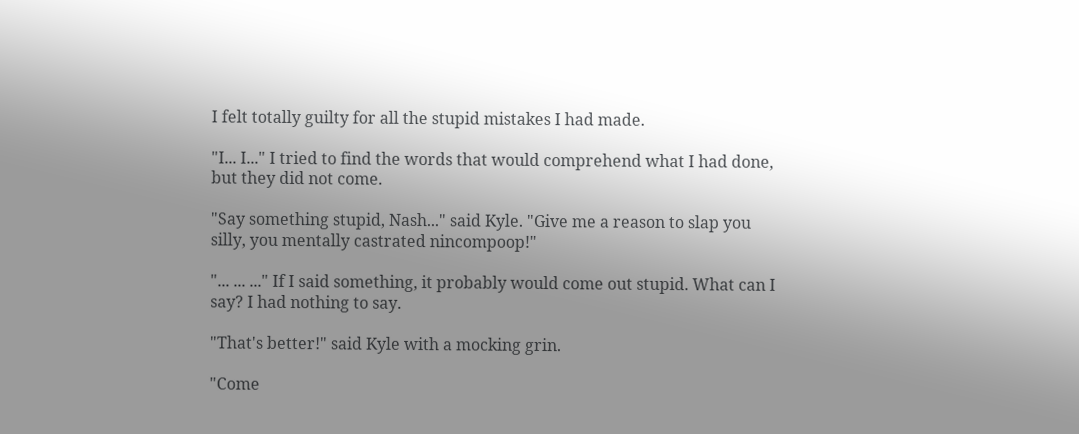I felt totally guilty for all the stupid mistakes I had made.

"I... I..." I tried to find the words that would comprehend what I had done, but they did not come.

"Say something stupid, Nash..." said Kyle. "Give me a reason to slap you silly, you mentally castrated nincompoop!"

"... ... ..." If I said something, it probably would come out stupid. What can I say? I had nothing to say.

"That's better!" said Kyle with a mocking grin.

"Come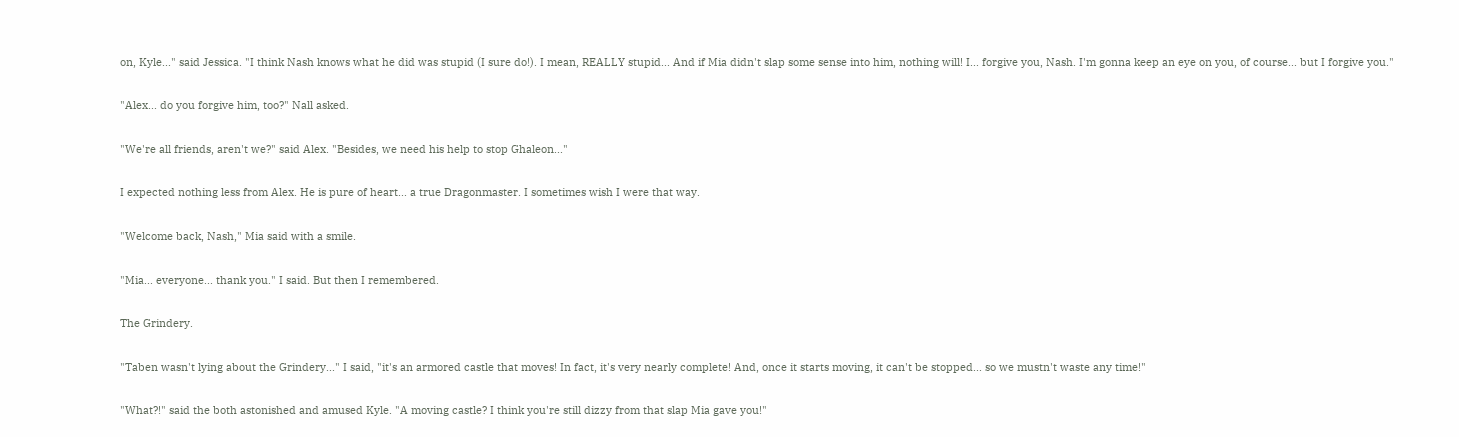on, Kyle..." said Jessica. "I think Nash knows what he did was stupid (I sure do!). I mean, REALLY stupid... And if Mia didn't slap some sense into him, nothing will! I... forgive you, Nash. I'm gonna keep an eye on you, of course... but I forgive you."

"Alex... do you forgive him, too?" Nall asked.

"We're all friends, aren't we?" said Alex. "Besides, we need his help to stop Ghaleon..."

I expected nothing less from Alex. He is pure of heart... a true Dragonmaster. I sometimes wish I were that way.

"Welcome back, Nash," Mia said with a smile.

"Mia... everyone... thank you." I said. But then I remembered.

The Grindery.

"Taben wasn't lying about the Grindery..." I said, "it's an armored castle that moves! In fact, it's very nearly complete! And, once it starts moving, it can't be stopped... so we mustn't waste any time!"

"What?!" said the both astonished and amused Kyle. "A moving castle? I think you're still dizzy from that slap Mia gave you!"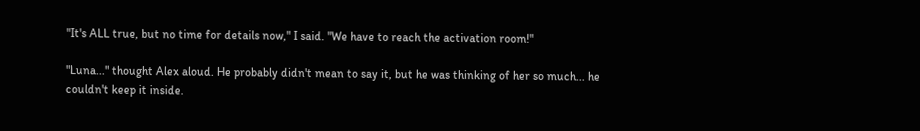"It's ALL true, but no time for details now," I said. "We have to reach the activation room!"

"Luna..." thought Alex aloud. He probably didn't mean to say it, but he was thinking of her so much... he couldn't keep it inside.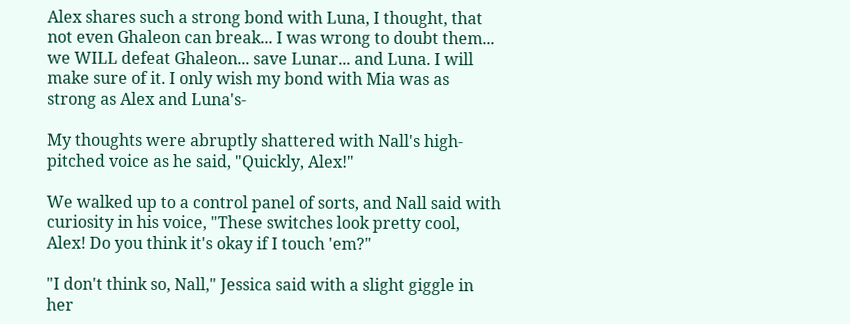Alex shares such a strong bond with Luna, I thought, that not even Ghaleon can break... I was wrong to doubt them... we WILL defeat Ghaleon... save Lunar... and Luna. I will make sure of it. I only wish my bond with Mia was as strong as Alex and Luna's-

My thoughts were abruptly shattered with Nall's high-pitched voice as he said, "Quickly, Alex!"

We walked up to a control panel of sorts, and Nall said with curiosity in his voice, "These switches look pretty cool, Alex! Do you think it's okay if I touch 'em?"

"I don't think so, Nall," Jessica said with a slight giggle in her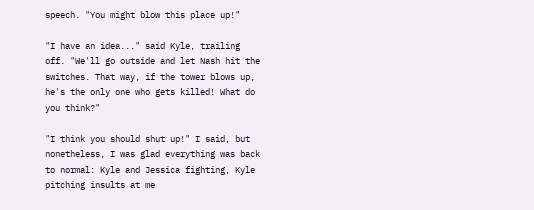speech. "You might blow this place up!"

"I have an idea..." said Kyle, trailing off. "We'll go outside and let Nash hit the switches. That way, if the tower blows up, he's the only one who gets killed! What do you think?"

"I think you should shut up!" I said, but nonetheless, I was glad everything was back to normal: Kyle and Jessica fighting, Kyle pitching insults at me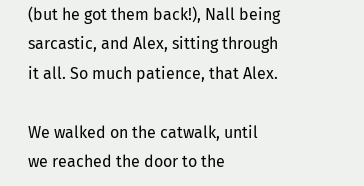(but he got them back!), Nall being sarcastic, and Alex, sitting through it all. So much patience, that Alex.

We walked on the catwalk, until we reached the door to the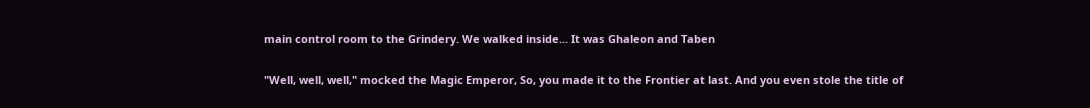main control room to the Grindery. We walked inside... It was Ghaleon and Taben

"Well, well, well," mocked the Magic Emperor, So, you made it to the Frontier at last. And you even stole the title of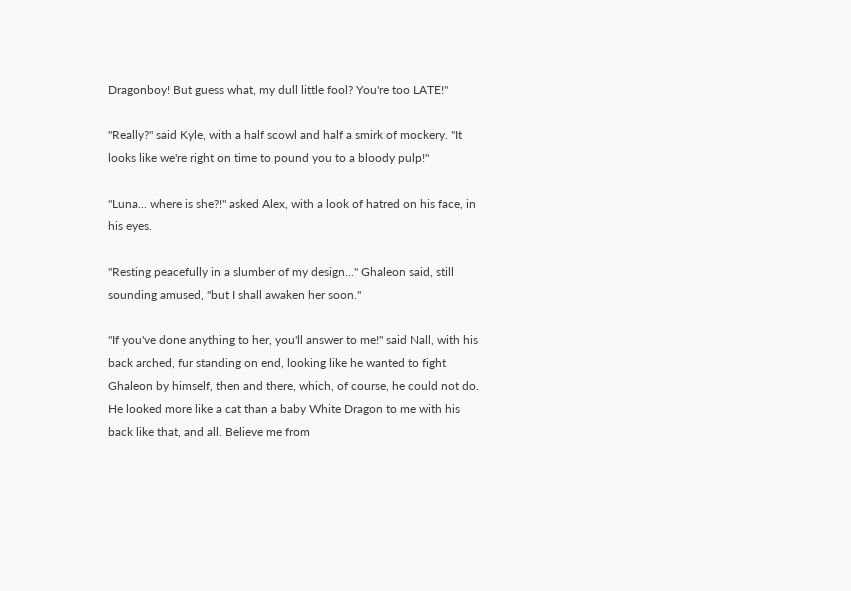Dragonboy! But guess what, my dull little fool? You're too LATE!"

"Really?" said Kyle, with a half scowl and half a smirk of mockery. "It looks like we're right on time to pound you to a bloody pulp!"

"Luna... where is she?!" asked Alex, with a look of hatred on his face, in his eyes.

"Resting peacefully in a slumber of my design..." Ghaleon said, still sounding amused, "but I shall awaken her soon."

"If you've done anything to her, you'll answer to me!" said Nall, with his back arched, fur standing on end, looking like he wanted to fight Ghaleon by himself, then and there, which, of course, he could not do. He looked more like a cat than a baby White Dragon to me with his back like that, and all. Believe me from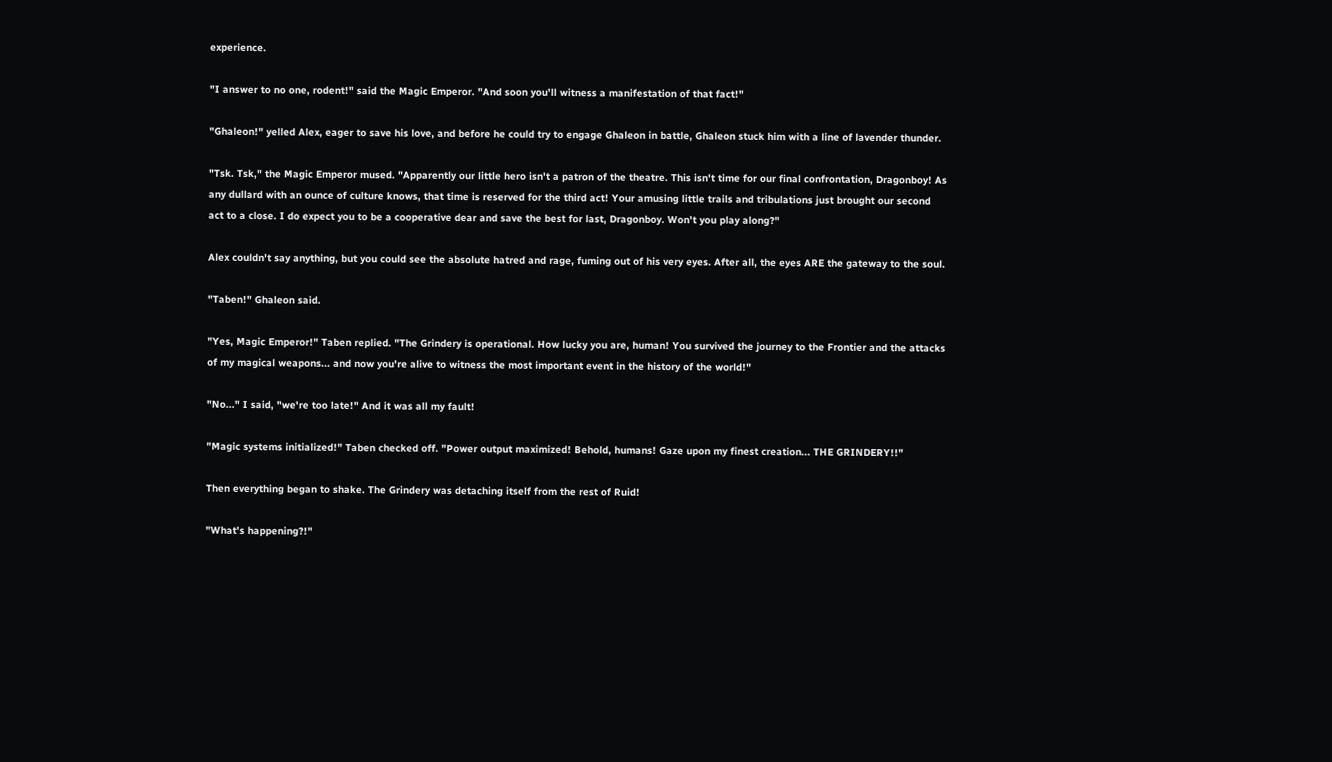experience.

"I answer to no one, rodent!" said the Magic Emperor. "And soon you'll witness a manifestation of that fact!"

"Ghaleon!" yelled Alex, eager to save his love, and before he could try to engage Ghaleon in battle, Ghaleon stuck him with a line of lavender thunder.

"Tsk. Tsk," the Magic Emperor mused. "Apparently our little hero isn't a patron of the theatre. This isn't time for our final confrontation, Dragonboy! As any dullard with an ounce of culture knows, that time is reserved for the third act! Your amusing little trails and tribulations just brought our second act to a close. I do expect you to be a cooperative dear and save the best for last, Dragonboy. Won't you play along?"

Alex couldn't say anything, but you could see the absolute hatred and rage, fuming out of his very eyes. After all, the eyes ARE the gateway to the soul.

"Taben!" Ghaleon said.

"Yes, Magic Emperor!" Taben replied. "The Grindery is operational. How lucky you are, human! You survived the journey to the Frontier and the attacks of my magical weapons... and now you're alive to witness the most important event in the history of the world!"

"No..." I said, "we're too late!" And it was all my fault!

"Magic systems initialized!" Taben checked off. "Power output maximized! Behold, humans! Gaze upon my finest creation... THE GRINDERY!!"

Then everything began to shake. The Grindery was detaching itself from the rest of Ruid!

"What's happening?!"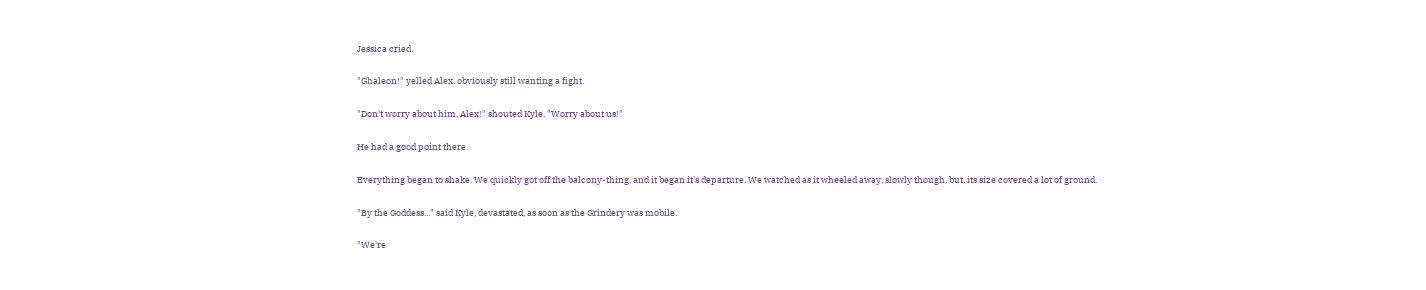Jessica cried.

"Ghaleon!" yelled Alex, obviously still wanting a fight.

"Don't worry about him, Alex!" shouted Kyle. "Worry about us!"

He had a good point there.

Everything began to shake. We quickly got off the balcony-thing, and it began it's departure. We watched as it wheeled away, slowly though, but, its size covered a lot of ground.

"By the Goddess..." said Kyle, devastated, as soon as the Grindery was mobile.

"We're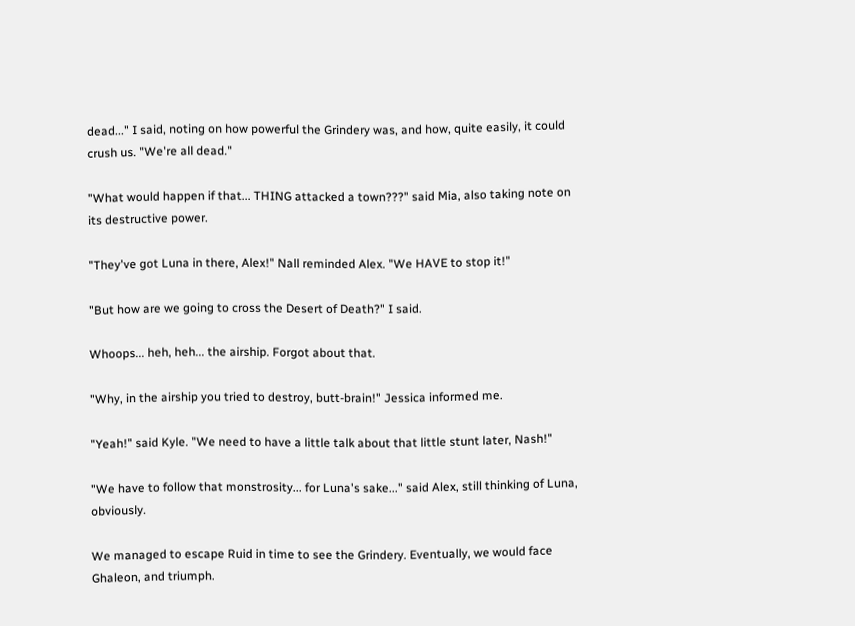dead..." I said, noting on how powerful the Grindery was, and how, quite easily, it could crush us. "We're all dead."

"What would happen if that... THING attacked a town???" said Mia, also taking note on its destructive power.

"They've got Luna in there, Alex!" Nall reminded Alex. "We HAVE to stop it!"

"But how are we going to cross the Desert of Death?" I said.

Whoops... heh, heh... the airship. Forgot about that.

"Why, in the airship you tried to destroy, butt-brain!" Jessica informed me.

"Yeah!" said Kyle. "We need to have a little talk about that little stunt later, Nash!"

"We have to follow that monstrosity... for Luna's sake..." said Alex, still thinking of Luna, obviously.

We managed to escape Ruid in time to see the Grindery. Eventually, we would face Ghaleon, and triumph.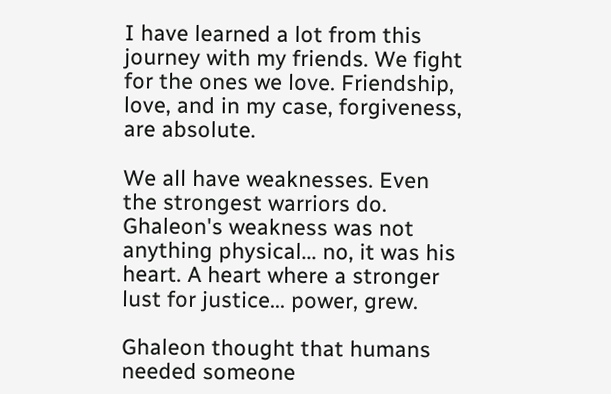I have learned a lot from this journey with my friends. We fight for the ones we love. Friendship, love, and in my case, forgiveness, are absolute.

We all have weaknesses. Even the strongest warriors do. Ghaleon's weakness was not anything physical... no, it was his heart. A heart where a stronger lust for justice... power, grew.

Ghaleon thought that humans needed someone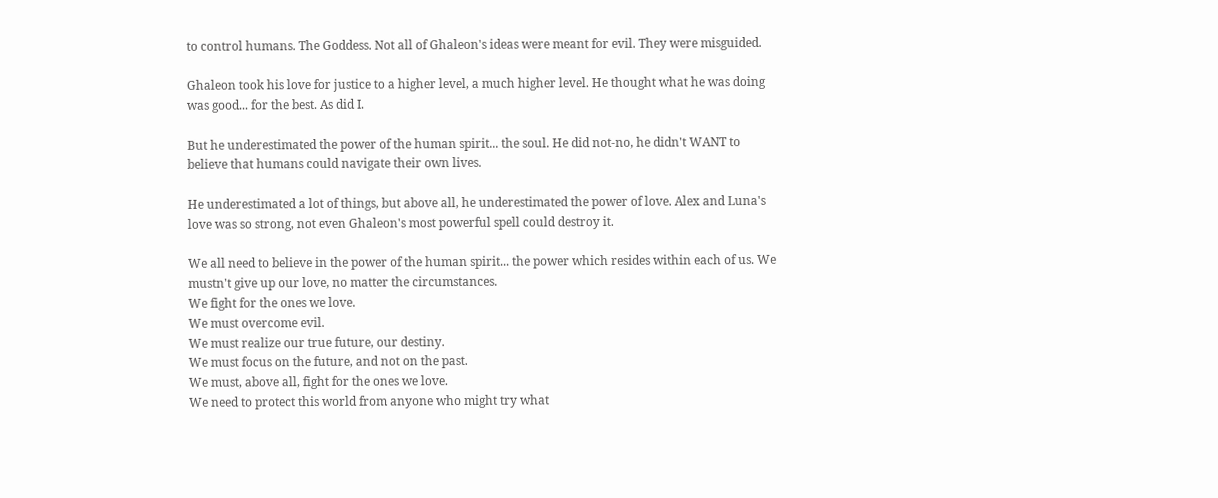to control humans. The Goddess. Not all of Ghaleon's ideas were meant for evil. They were misguided.

Ghaleon took his love for justice to a higher level, a much higher level. He thought what he was doing was good... for the best. As did I.

But he underestimated the power of the human spirit... the soul. He did not-no, he didn't WANT to believe that humans could navigate their own lives.

He underestimated a lot of things, but above all, he underestimated the power of love. Alex and Luna's love was so strong, not even Ghaleon's most powerful spell could destroy it.

We all need to believe in the power of the human spirit... the power which resides within each of us. We mustn't give up our love, no matter the circumstances.
We fight for the ones we love.
We must overcome evil.
We must realize our true future, our destiny.
We must focus on the future, and not on the past.
We must, above all, fight for the ones we love.
We need to protect this world from anyone who might try what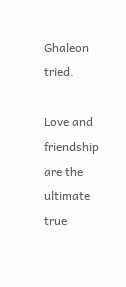Ghaleon tried.

Love and friendship are the ultimate true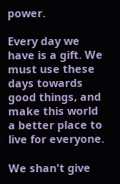power.

Every day we have is a gift. We must use these days towards good things, and make this world a better place to live for everyone.

We shan't give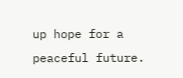up hope for a peaceful future.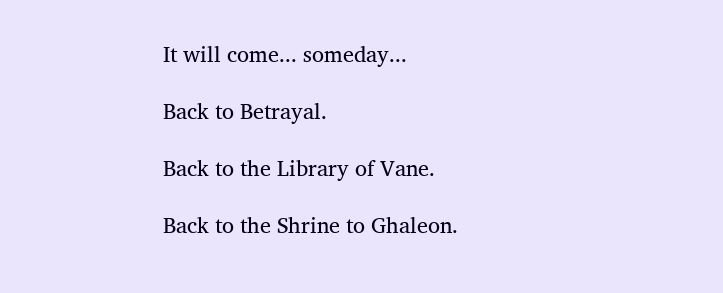It will come... someday...

Back to Betrayal.

Back to the Library of Vane.

Back to the Shrine to Ghaleon.